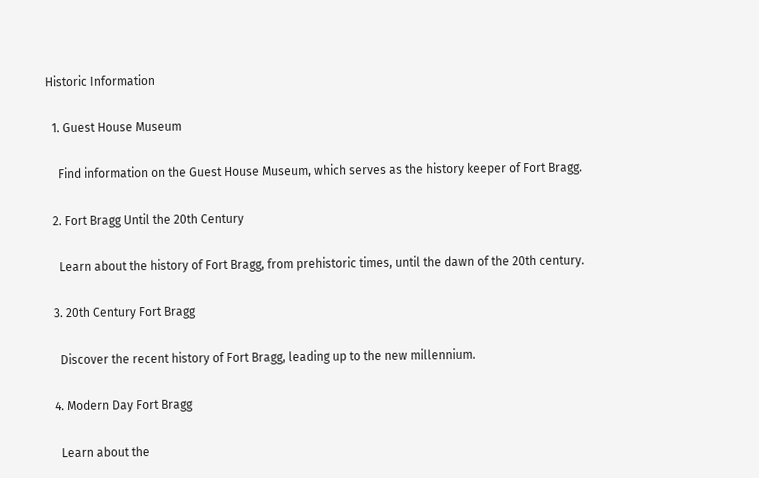Historic Information

  1. Guest House Museum

    Find information on the Guest House Museum, which serves as the history keeper of Fort Bragg.

  2. Fort Bragg Until the 20th Century

    Learn about the history of Fort Bragg, from prehistoric times, until the dawn of the 20th century.

  3. 20th Century Fort Bragg

    Discover the recent history of Fort Bragg, leading up to the new millennium.

  4. Modern Day Fort Bragg

    Learn about the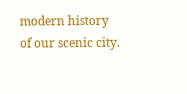modern history of our scenic city.